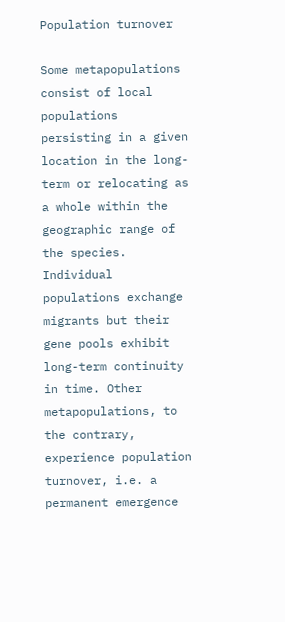Population turnover

Some metapopulations consist of local populations persisting in a given location in the long-term or relocating as a whole within the geographic range of the species. Individual populations exchange migrants but their gene pools exhibit long-term continuity in time. Other metapopulations, to the contrary, experience population turnover, i.e. a permanent emergence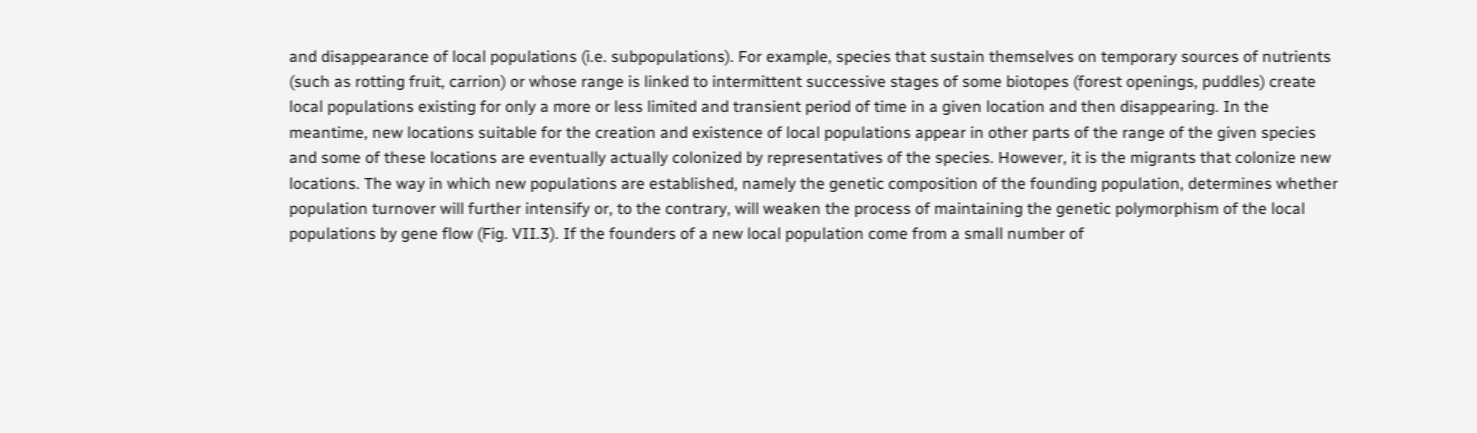and disappearance of local populations (i.e. subpopulations). For example, species that sustain themselves on temporary sources of nutrients (such as rotting fruit, carrion) or whose range is linked to intermittent successive stages of some biotopes (forest openings, puddles) create local populations existing for only a more or less limited and transient period of time in a given location and then disappearing. In the meantime, new locations suitable for the creation and existence of local populations appear in other parts of the range of the given species and some of these locations are eventually actually colonized by representatives of the species. However, it is the migrants that colonize new locations. The way in which new populations are established, namely the genetic composition of the founding population, determines whether population turnover will further intensify or, to the contrary, will weaken the process of maintaining the genetic polymorphism of the local populations by gene flow (Fig. VII.3). If the founders of a new local population come from a small number of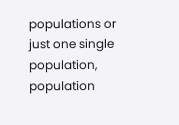populations or just one single population, population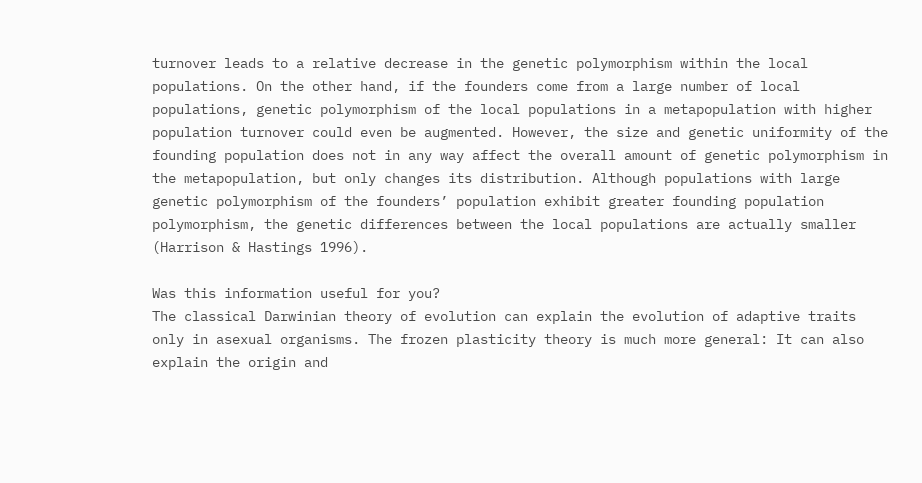turnover leads to a relative decrease in the genetic polymorphism within the local populations. On the other hand, if the founders come from a large number of local populations, genetic polymorphism of the local populations in a metapopulation with higher population turnover could even be augmented. However, the size and genetic uniformity of the founding population does not in any way affect the overall amount of genetic polymorphism in the metapopulation, but only changes its distribution. Although populations with large genetic polymorphism of the founders’ population exhibit greater founding population polymorphism, the genetic differences between the local populations are actually smaller (Harrison & Hastings 1996).

Was this information useful for you?
The classical Darwinian theory of evolution can explain the evolution of adaptive traits only in asexual organisms. The frozen plasticity theory is much more general: It can also explain the origin and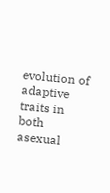evolution of adaptive traits in both asexual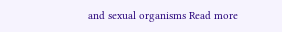and sexual organisms Read more